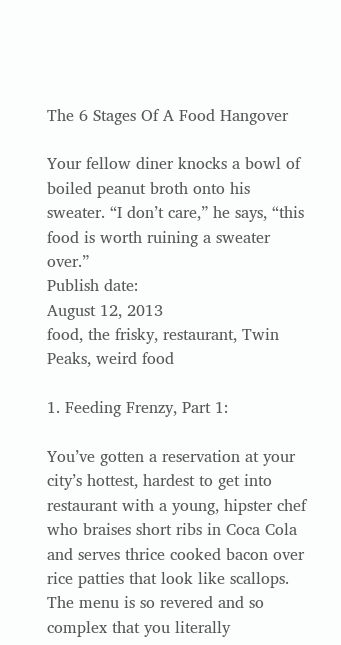The 6 Stages Of A Food Hangover

Your fellow diner knocks a bowl of boiled peanut broth onto his sweater. “I don’t care,” he says, “this food is worth ruining a sweater over.”
Publish date:
August 12, 2013
food, the frisky, restaurant, Twin Peaks, weird food

1. Feeding Frenzy, Part 1:

You’ve gotten a reservation at your city’s hottest, hardest to get into restaurant with a young, hipster chef who braises short ribs in Coca Cola and serves thrice cooked bacon over rice patties that look like scallops. The menu is so revered and so complex that you literally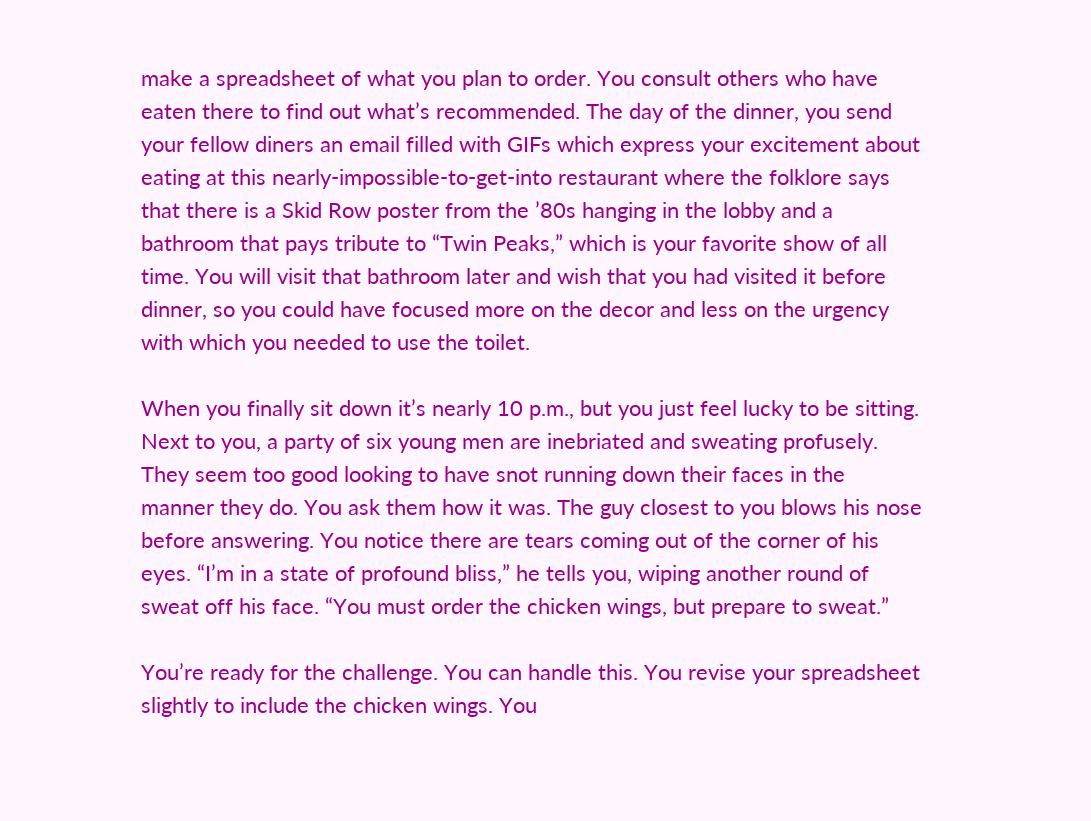make a spreadsheet of what you plan to order. You consult others who have eaten there to find out what’s recommended. The day of the dinner, you send your fellow diners an email filled with GIFs which express your excitement about eating at this nearly-impossible-to-get-into restaurant where the folklore says that there is a Skid Row poster from the ’80s hanging in the lobby and a bathroom that pays tribute to “Twin Peaks,” which is your favorite show of all time. You will visit that bathroom later and wish that you had visited it before dinner, so you could have focused more on the decor and less on the urgency with which you needed to use the toilet.

When you finally sit down it’s nearly 10 p.m., but you just feel lucky to be sitting. Next to you, a party of six young men are inebriated and sweating profusely. They seem too good looking to have snot running down their faces in the manner they do. You ask them how it was. The guy closest to you blows his nose before answering. You notice there are tears coming out of the corner of his eyes. “I’m in a state of profound bliss,” he tells you, wiping another round of sweat off his face. “You must order the chicken wings, but prepare to sweat.”

You’re ready for the challenge. You can handle this. You revise your spreadsheet slightly to include the chicken wings. You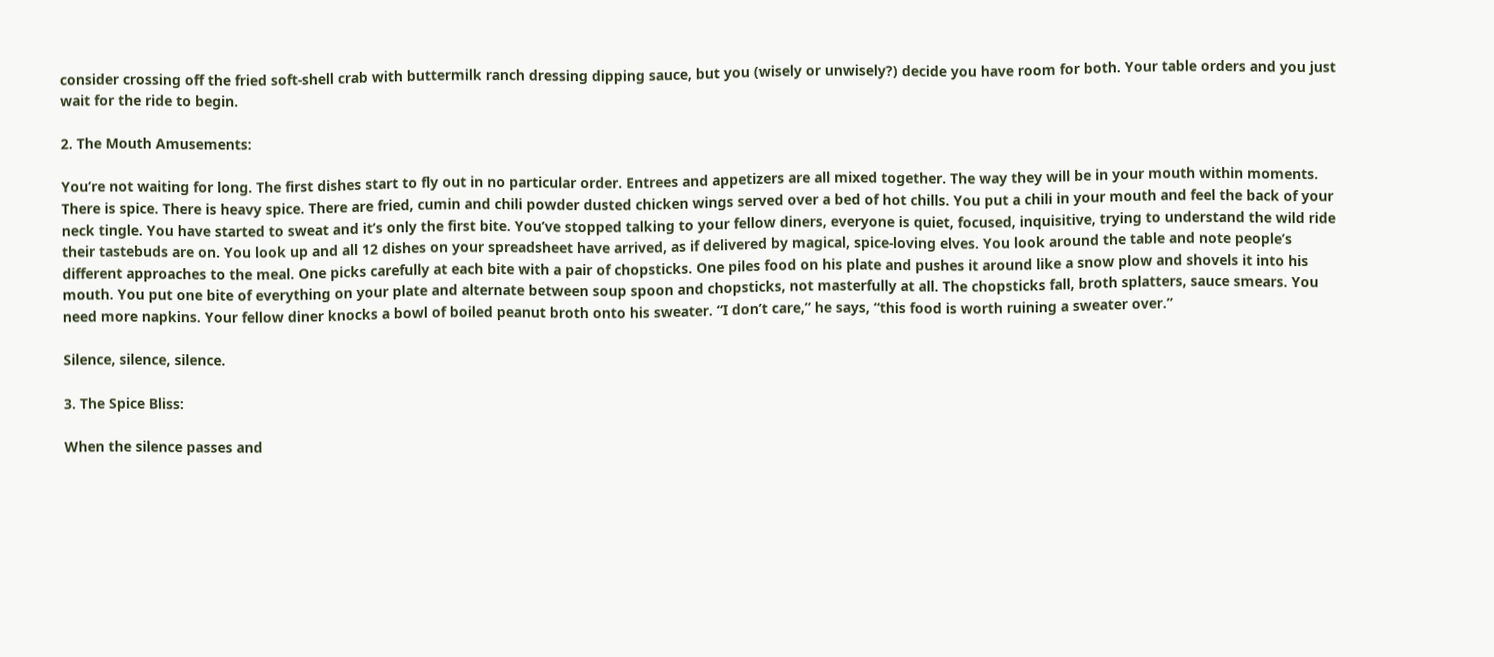consider crossing off the fried soft-shell crab with buttermilk ranch dressing dipping sauce, but you (wisely or unwisely?) decide you have room for both. Your table orders and you just wait for the ride to begin.

2. The Mouth Amusements:

You’re not waiting for long. The first dishes start to fly out in no particular order. Entrees and appetizers are all mixed together. The way they will be in your mouth within moments. There is spice. There is heavy spice. There are fried, cumin and chili powder dusted chicken wings served over a bed of hot chills. You put a chili in your mouth and feel the back of your neck tingle. You have started to sweat and it’s only the first bite. You’ve stopped talking to your fellow diners, everyone is quiet, focused, inquisitive, trying to understand the wild ride their tastebuds are on. You look up and all 12 dishes on your spreadsheet have arrived, as if delivered by magical, spice-loving elves. You look around the table and note people’s different approaches to the meal. One picks carefully at each bite with a pair of chopsticks. One piles food on his plate and pushes it around like a snow plow and shovels it into his mouth. You put one bite of everything on your plate and alternate between soup spoon and chopsticks, not masterfully at all. The chopsticks fall, broth splatters, sauce smears. You need more napkins. Your fellow diner knocks a bowl of boiled peanut broth onto his sweater. “I don’t care,” he says, “this food is worth ruining a sweater over.”

Silence, silence, silence.

3. The Spice Bliss:

When the silence passes and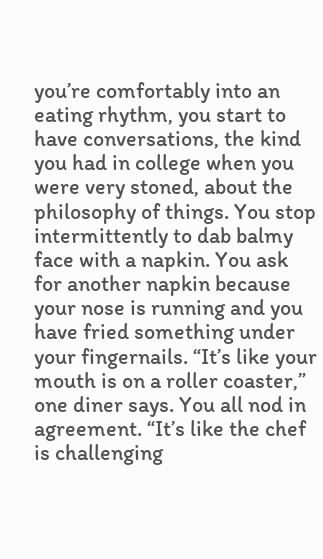you’re comfortably into an eating rhythm, you start to have conversations, the kind you had in college when you were very stoned, about the philosophy of things. You stop intermittently to dab balmy face with a napkin. You ask for another napkin because your nose is running and you have fried something under your fingernails. “It’s like your mouth is on a roller coaster,” one diner says. You all nod in agreement. “It’s like the chef is challenging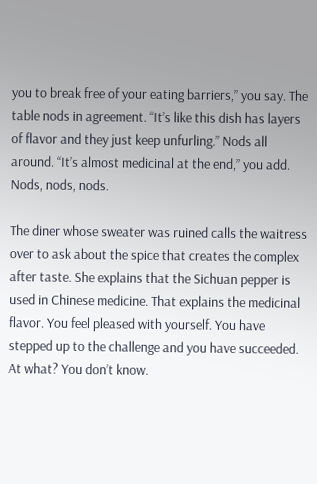you to break free of your eating barriers,” you say. The table nods in agreement. “It’s like this dish has layers of flavor and they just keep unfurling.” Nods all around. “It’s almost medicinal at the end,” you add. Nods, nods, nods.

The diner whose sweater was ruined calls the waitress over to ask about the spice that creates the complex after taste. She explains that the Sichuan pepper is used in Chinese medicine. That explains the medicinal flavor. You feel pleased with yourself. You have stepped up to the challenge and you have succeeded. At what? You don’t know.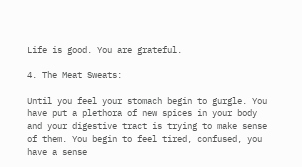Life is good. You are grateful.

4. The Meat Sweats:

Until you feel your stomach begin to gurgle. You have put a plethora of new spices in your body and your digestive tract is trying to make sense of them. You begin to feel tired, confused, you have a sense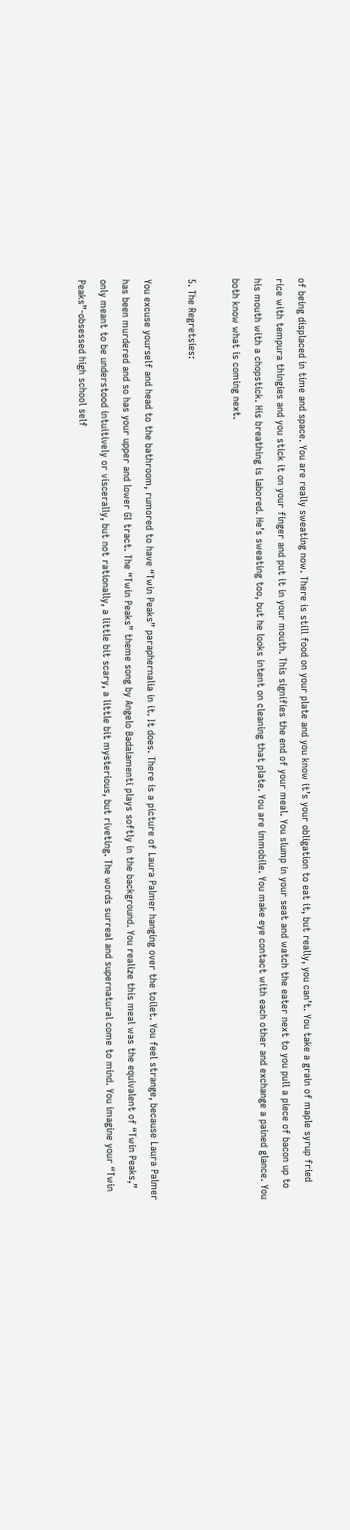of being displaced in time and space. You are really sweating now. There is still food on your plate and you know it’s your obligation to eat it, but really, you can’t. You take a grain of maple syrup fried rice with tempura thingies and you stick it on your finger and put it in your mouth. This signifies the end of your meal. You slump in your seat and watch the eater next to you pull a piece of bacon up to his mouth with a chopstick. His breathing is labored. He’s sweating too, but he looks intent on cleaning that plate. You are immobile. You make eye contact with each other and exchange a pained glance. You both know what is coming next.

5. The Regretsies:

You excuse yourself and head to the bathroom, rumored to have “Twin Peaks” paraphernalia in it. It does. There is a picture of Laura Palmer hanging over the toilet. You feel strange, because Laura Palmer has been murdered and so has your upper and lower GI tract. The “Twin Peaks” theme song by Angelo Badalamenti plays softly in the background. You realize this meal was the equivalent of “Twin Peaks,” only meant to be understood intuitively or viscerally, but not rationally, a little bit scary, a little bit mysterious, but riveting. The words surreal and supernatural come to mind. You imagine your “Twin Peaks”-obsessed high school self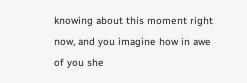knowing about this moment right now, and you imagine how in awe of you she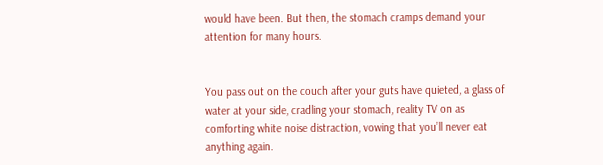would have been. But then, the stomach cramps demand your attention for many hours.


You pass out on the couch after your guts have quieted, a glass of water at your side, cradling your stomach, reality TV on as comforting white noise distraction, vowing that you’ll never eat anything again.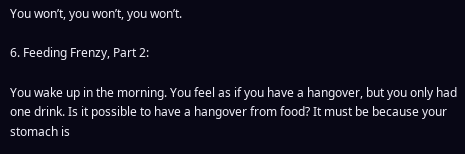You won’t, you won’t, you won’t.

6. Feeding Frenzy, Part 2:

You wake up in the morning. You feel as if you have a hangover, but you only had one drink. Is it possible to have a hangover from food? It must be because your stomach is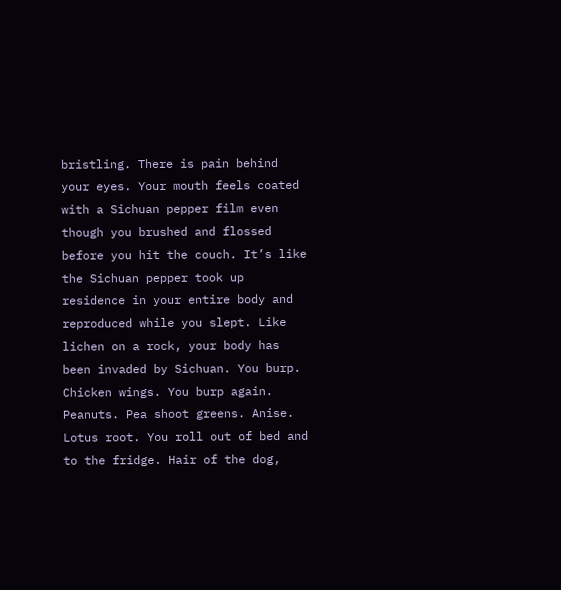bristling. There is pain behind your eyes. Your mouth feels coated with a Sichuan pepper film even though you brushed and flossed before you hit the couch. It’s like the Sichuan pepper took up residence in your entire body and reproduced while you slept. Like lichen on a rock, your body has been invaded by Sichuan. You burp. Chicken wings. You burp again. Peanuts. Pea shoot greens. Anise. Lotus root. You roll out of bed and to the fridge. Hair of the dog,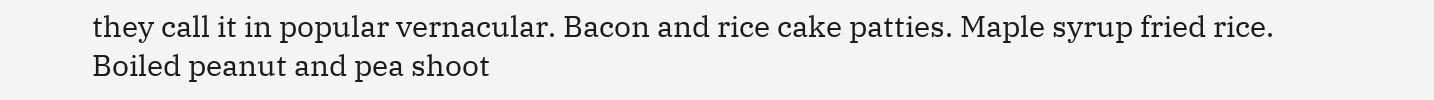they call it in popular vernacular. Bacon and rice cake patties. Maple syrup fried rice. Boiled peanut and pea shoot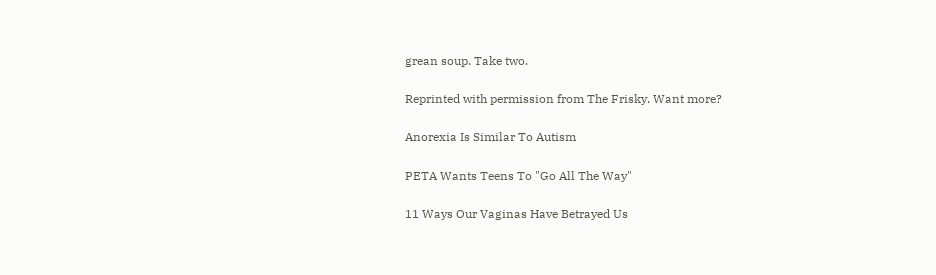grean soup. Take two.

Reprinted with permission from The Frisky. Want more?

Anorexia Is Similar To Autism

PETA Wants Teens To "Go All The Way"

11 Ways Our Vaginas Have Betrayed Us